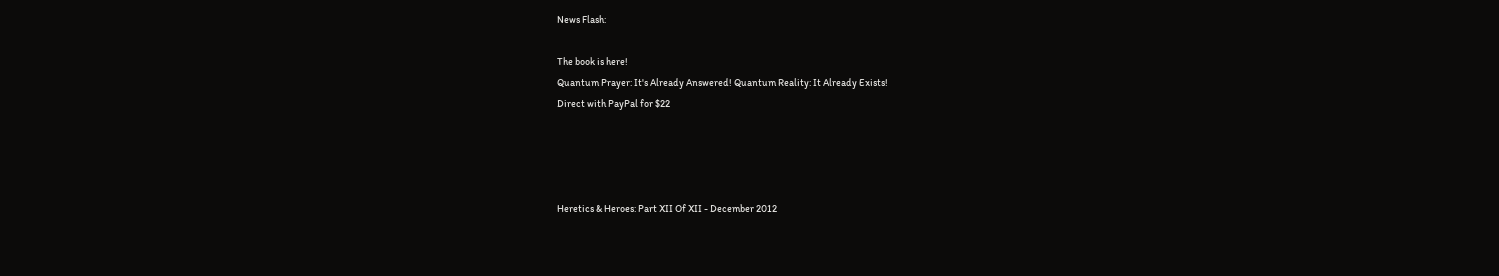News Flash:

The book is here!
Quantum Prayer: It's Already Answered! Quantum Reality: It Already Exists!
Direct with PayPal for $22




Heretics & Heroes: Part XII Of XII - December 2012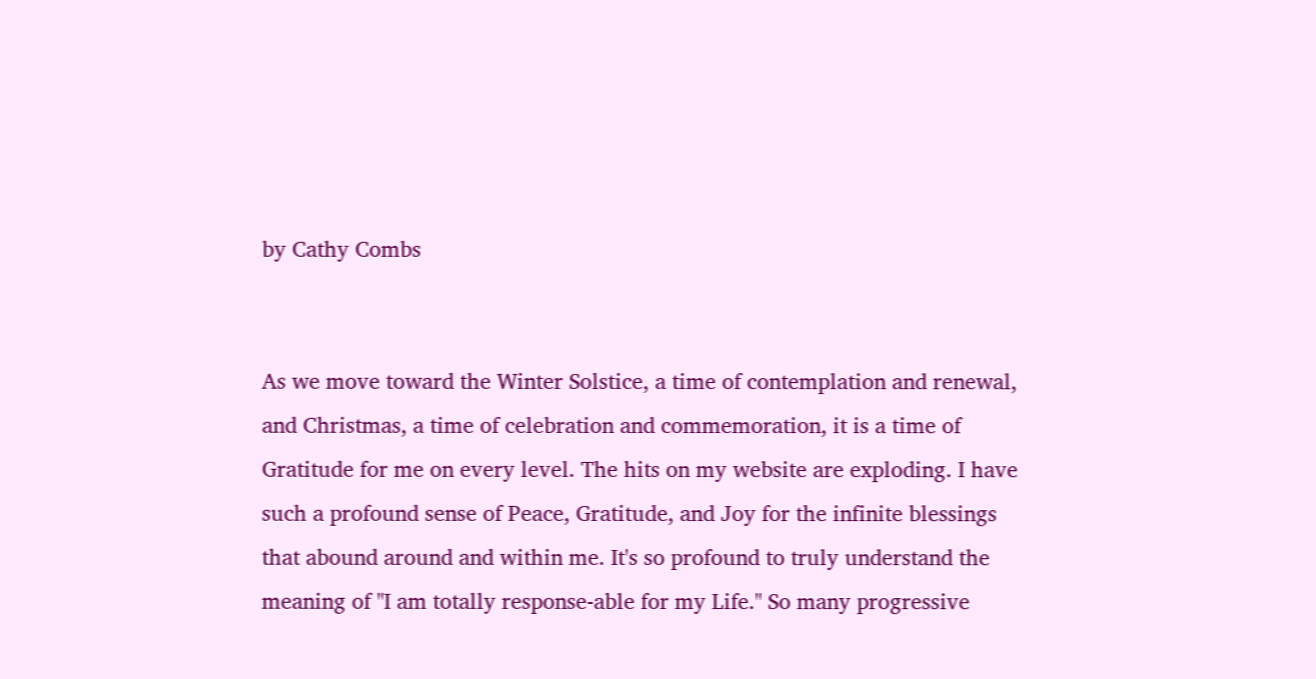by Cathy Combs


As we move toward the Winter Solstice, a time of contemplation and renewal, and Christmas, a time of celebration and commemoration, it is a time of Gratitude for me on every level. The hits on my website are exploding. I have such a profound sense of Peace, Gratitude, and Joy for the infinite blessings that abound around and within me. It's so profound to truly understand the meaning of "I am totally response-able for my Life." So many progressive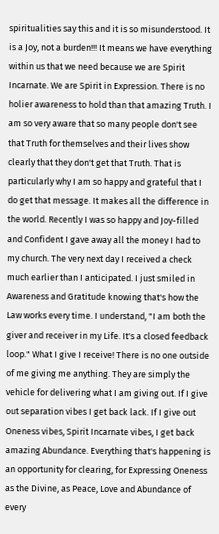spiritualities say this and it is so misunderstood. It is a Joy, not a burden!!! It means we have everything within us that we need because we are Spirit Incarnate. We are Spirit in Expression. There is no holier awareness to hold than that amazing Truth. I am so very aware that so many people don't see that Truth for themselves and their lives show clearly that they don't get that Truth. That is particularly why I am so happy and grateful that I do get that message. It makes all the difference in the world. Recently I was so happy and Joy-filled and Confident I gave away all the money I had to my church. The very next day I received a check much earlier than I anticipated. I just smiled in Awareness and Gratitude knowing that's how the Law works every time. I understand, "I am both the giver and receiver in my Life. It's a closed feedback loop." What I give I receive! There is no one outside of me giving me anything. They are simply the vehicle for delivering what I am giving out. If I give out separation vibes I get back lack. If I give out Oneness vibes, Spirit Incarnate vibes, I get back amazing Abundance. Everything that's happening is an opportunity for clearing, for Expressing Oneness as the Divine, as Peace, Love and Abundance of every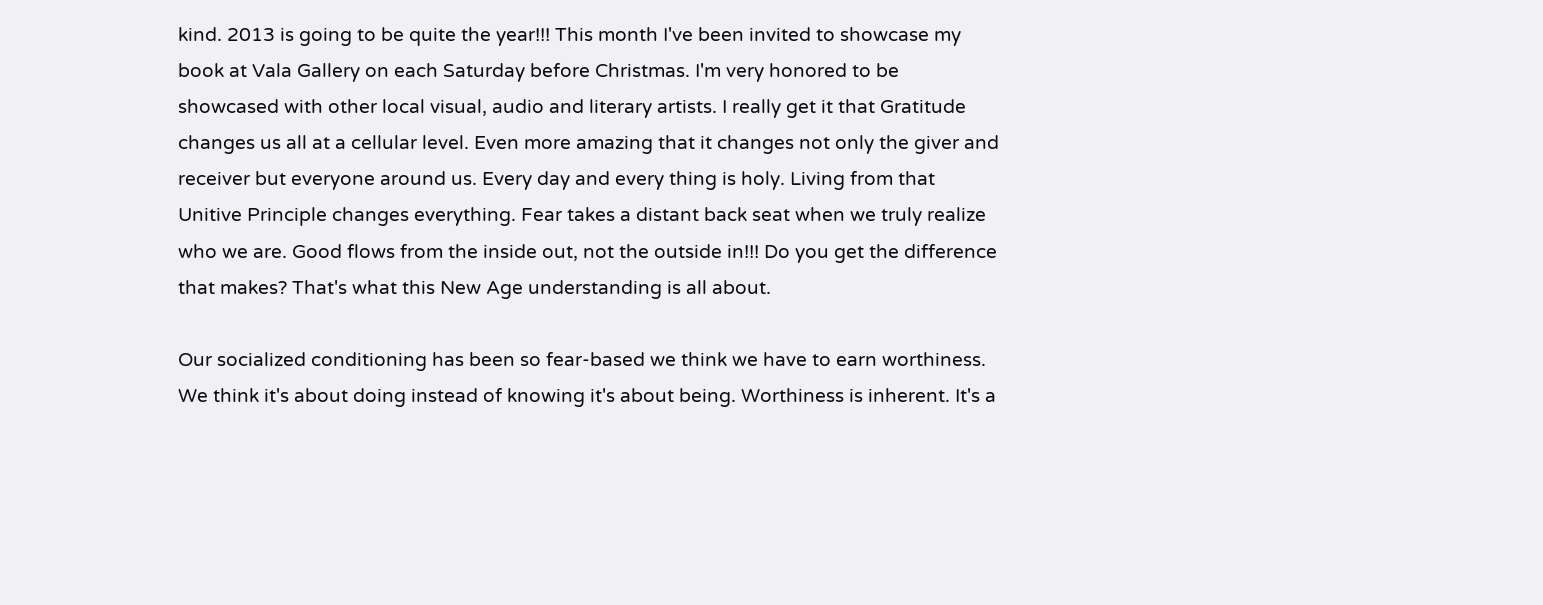kind. 2013 is going to be quite the year!!! This month I've been invited to showcase my book at Vala Gallery on each Saturday before Christmas. I'm very honored to be showcased with other local visual, audio and literary artists. I really get it that Gratitude changes us all at a cellular level. Even more amazing that it changes not only the giver and receiver but everyone around us. Every day and every thing is holy. Living from that Unitive Principle changes everything. Fear takes a distant back seat when we truly realize who we are. Good flows from the inside out, not the outside in!!! Do you get the difference that makes? That's what this New Age understanding is all about.

Our socialized conditioning has been so fear-based we think we have to earn worthiness. We think it's about doing instead of knowing it's about being. Worthiness is inherent. It's a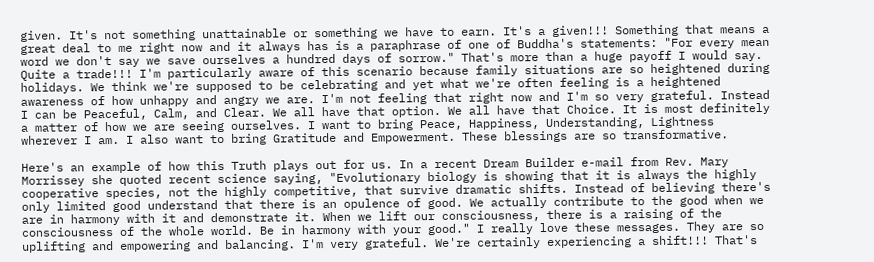given. It's not something unattainable or something we have to earn. It's a given!!! Something that means a great deal to me right now and it always has is a paraphrase of one of Buddha's statements: "For every mean word we don't say we save ourselves a hundred days of sorrow." That's more than a huge payoff I would say. Quite a trade!!! I'm particularly aware of this scenario because family situations are so heightened during holidays. We think we're supposed to be celebrating and yet what we're often feeling is a heightened awareness of how unhappy and angry we are. I'm not feeling that right now and I'm so very grateful. Instead I can be Peaceful, Calm, and Clear. We all have that option. We all have that Choice. It is most definitely a matter of how we are seeing ourselves. I want to bring Peace, Happiness, Understanding, Lightness wherever I am. I also want to bring Gratitude and Empowerment. These blessings are so transformative.

Here's an example of how this Truth plays out for us. In a recent Dream Builder e-mail from Rev. Mary Morrissey she quoted recent science saying, "Evolutionary biology is showing that it is always the highly cooperative species, not the highly competitive, that survive dramatic shifts. Instead of believing there's only limited good understand that there is an opulence of good. We actually contribute to the good when we are in harmony with it and demonstrate it. When we lift our consciousness, there is a raising of the consciousness of the whole world. Be in harmony with your good." I really love these messages. They are so uplifting and empowering and balancing. I'm very grateful. We're certainly experiencing a shift!!! That's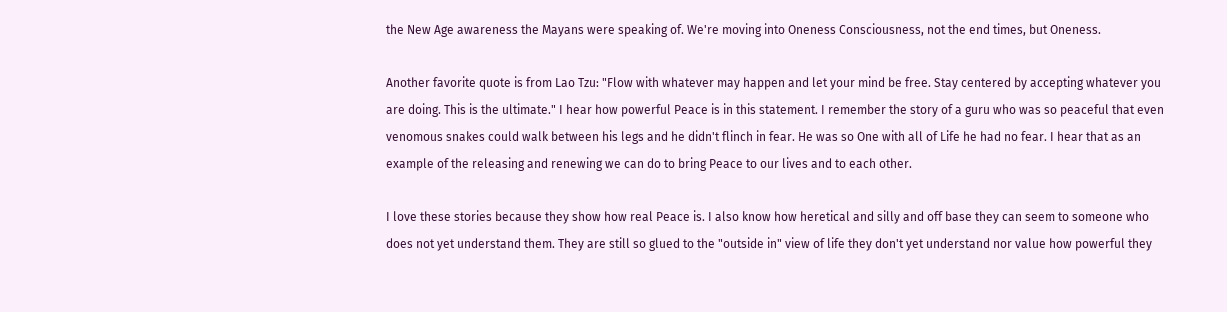the New Age awareness the Mayans were speaking of. We're moving into Oneness Consciousness, not the end times, but Oneness.

Another favorite quote is from Lao Tzu: "Flow with whatever may happen and let your mind be free. Stay centered by accepting whatever you are doing. This is the ultimate." I hear how powerful Peace is in this statement. I remember the story of a guru who was so peaceful that even venomous snakes could walk between his legs and he didn't flinch in fear. He was so One with all of Life he had no fear. I hear that as an example of the releasing and renewing we can do to bring Peace to our lives and to each other.

I love these stories because they show how real Peace is. I also know how heretical and silly and off base they can seem to someone who does not yet understand them. They are still so glued to the "outside in" view of life they don't yet understand nor value how powerful they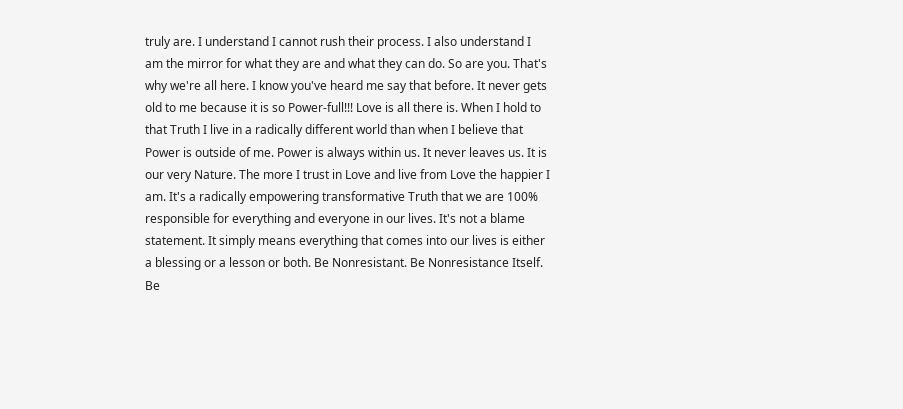truly are. I understand I cannot rush their process. I also understand I am the mirror for what they are and what they can do. So are you. That's why we're all here. I know you've heard me say that before. It never gets old to me because it is so Power-full!!! Love is all there is. When I hold to that Truth I live in a radically different world than when I believe that Power is outside of me. Power is always within us. It never leaves us. It is our very Nature. The more I trust in Love and live from Love the happier I am. It's a radically empowering transformative Truth that we are 100% responsible for everything and everyone in our lives. It's not a blame statement. It simply means everything that comes into our lives is either a blessing or a lesson or both. Be Nonresistant. Be Nonresistance Itself. Be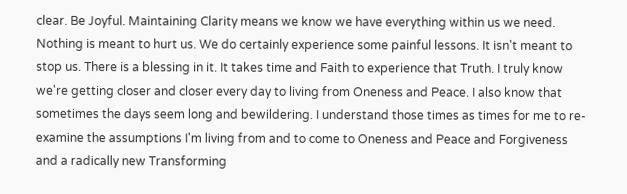clear. Be Joyful. Maintaining Clarity means we know we have everything within us we need. Nothing is meant to hurt us. We do certainly experience some painful lessons. It isn't meant to stop us. There is a blessing in it. It takes time and Faith to experience that Truth. I truly know we're getting closer and closer every day to living from Oneness and Peace. I also know that sometimes the days seem long and bewildering. I understand those times as times for me to re-examine the assumptions I'm living from and to come to Oneness and Peace and Forgiveness and a radically new Transforming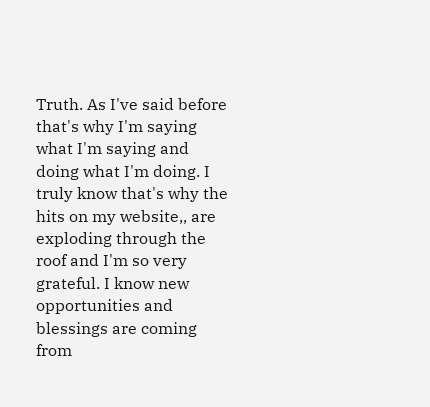Truth. As I've said before that's why I'm saying what I'm saying and doing what I'm doing. I truly know that's why the hits on my website,, are exploding through the roof and I'm so very grateful. I know new opportunities and blessings are coming from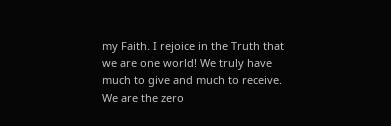my Faith. I rejoice in the Truth that we are one world! We truly have much to give and much to receive. We are the zero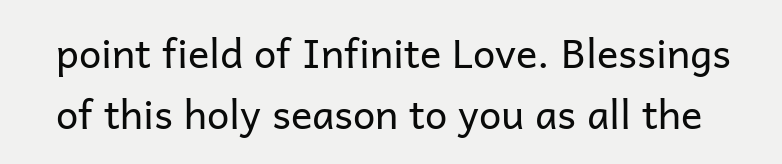point field of Infinite Love. Blessings of this holy season to you as all the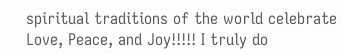spiritual traditions of the world celebrate Love, Peace, and Joy!!!!! I truly do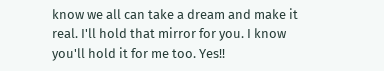know we all can take a dream and make it real. I'll hold that mirror for you. I know you'll hold it for me too. Yes!!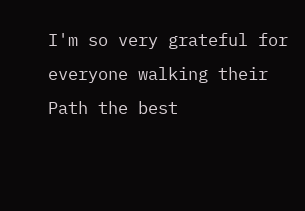I'm so very grateful for everyone walking their Path the best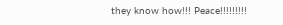they know how!!! Peace!!!!!!!!!